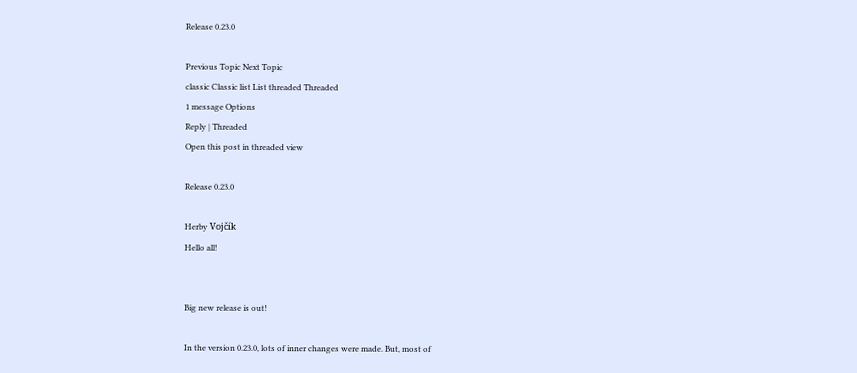Release 0.23.0

Previous Topic Next Topic
classic Classic list List threaded Threaded
1 message Options
Reply | Threaded
Open this post in threaded view

Release 0.23.0

Herby Vojčík
Hello all!


Big new release is out!

In the version 0.23.0, lots of inner changes were made. But, most of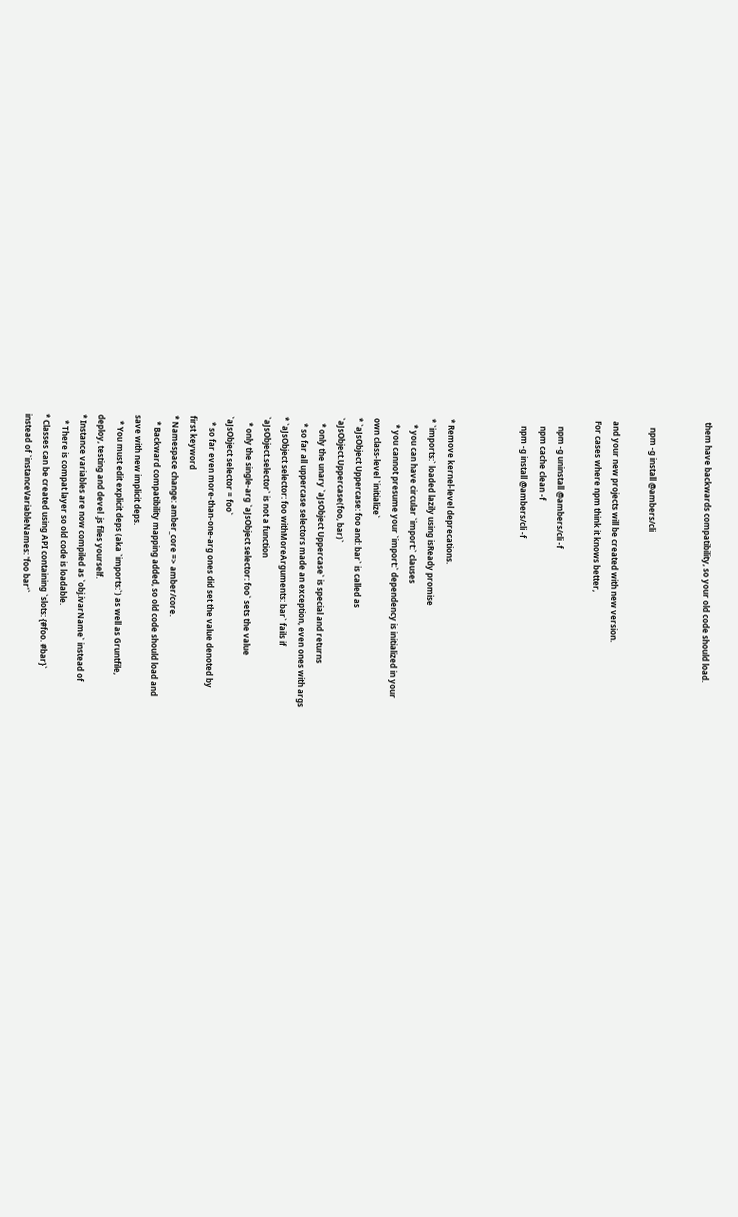them have backwards compatibility, so your old code should load.


   npm -g install @ambers/cli

and your new projects will be created with new version.
For cases where npm think it knows better,

   npm -g uninstall @ambers/cli -f
   npm cache clean -f
   npm -g install @ambers/cli -f



* Remove kernel-level deprecations.
* `imports:` loaded lazily using isReady promise
   * you can have circular `import:` clauses
   * you cannot presume your `import:` dependency is initialized in your
own class-level `initialize`
* `aJsObject Uppercase: foo and: bar` is called as
`aJsObject.Uppercase(foo, bar)`
   * only the unary `aJsObject Uppercase` is special and returns
   * so far all uppercase selectors made an exception, even ones with args
* `aJsObject selector: foo withMoreArguments: bar` fails if
`aJsObject.selector` is not a function
   * only the single-arg `aJsObject selector: foo` sets the value
`aJsObject selector = foo`
   * so far even more-than-one-arg ones did set the value denoted by
first keyword
* Namespace change: amber_core => amber/core.
   * Backward compatibility mapping added, so old code should load and
save with new implicit deps.
   * You must edit explicit deps (aka `imports:`) as well as Gruntfile,
deploy, testing and devel .js files yourself.
* Instance variables are now compiled as `obj.ivarName` instead of
   * There is compat layer so old code is loadable.
* Classes can be created using API containing `slots: {#foo. #bar}`
instead of `instanceVariableNames: 'foo bar'`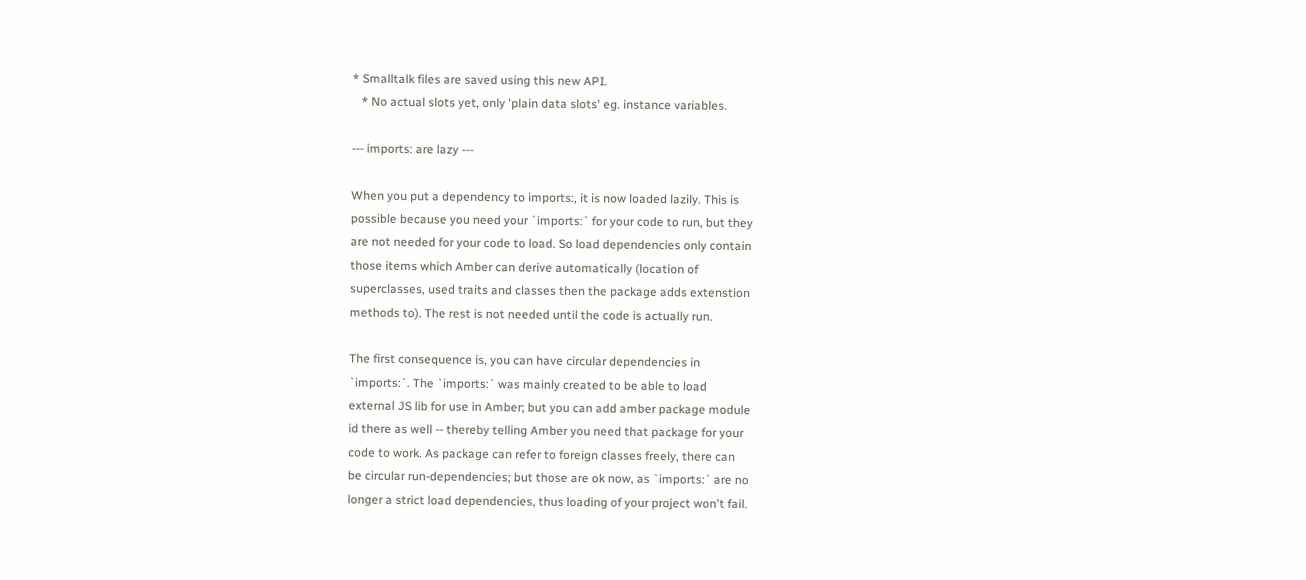* Smalltalk files are saved using this new API.
   * No actual slots yet, only 'plain data slots' eg. instance variables.

--- imports: are lazy ---

When you put a dependency to imports:, it is now loaded lazily. This is
possible because you need your `imports:` for your code to run, but they
are not needed for your code to load. So load dependencies only contain
those items which Amber can derive automatically (location of
superclasses, used traits and classes then the package adds extenstion
methods to). The rest is not needed until the code is actually run.

The first consequence is, you can have circular dependencies in
`imports:`. The `imports:` was mainly created to be able to load
external JS lib for use in Amber; but you can add amber package module
id there as well -- thereby telling Amber you need that package for your
code to work. As package can refer to foreign classes freely, there can
be circular run-dependencies; but those are ok now, as `imports:` are no
longer a strict load dependencies, thus loading of your project won't fail.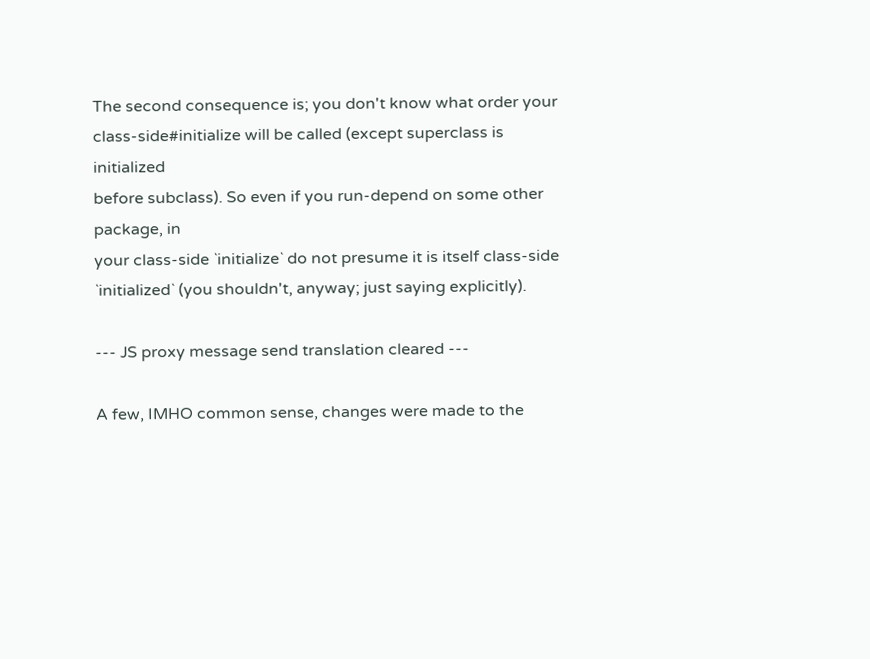The second consequence is; you don't know what order your
class-side#initialize will be called (except superclass is initialized
before subclass). So even if you run-depend on some other package, in
your class-side `initialize` do not presume it is itself class-side
`initialized` (you shouldn't, anyway; just saying explicitly).

--- JS proxy message send translation cleared ---

A few, IMHO common sense, changes were made to the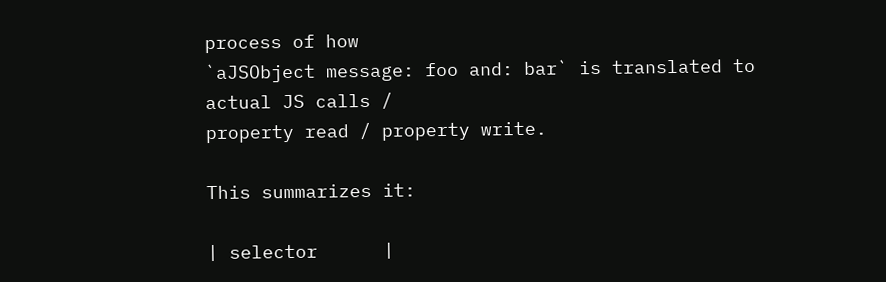process of how
`aJSObject message: foo and: bar` is translated to actual JS calls /
property read / property write.

This summarizes it:

| selector      |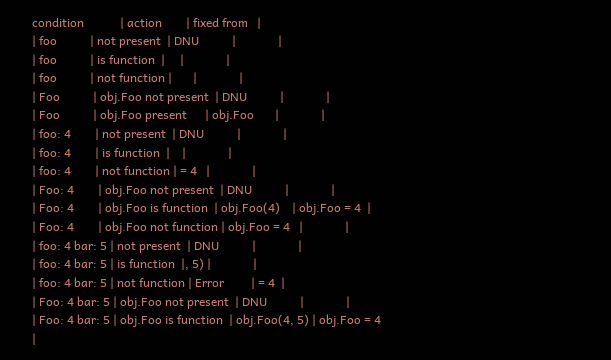condition            | action        | fixed from   |
| foo           | not present  | DNU           |              |
| foo           | is function  |     |              |
| foo           | not function |       |              |
| Foo           | obj.Foo not present  | DNU           |              |
| Foo           | obj.Foo present      | obj.Foo       |              |
| foo: 4        | not present  | DNU           |              |
| foo: 4        | is function  |    |              |
| foo: 4        | not function | = 4   |              |
| Foo: 4        | obj.Foo not present  | DNU           |              |
| Foo: 4        | obj.Foo is function  | obj.Foo(4)    | obj.Foo = 4  |
| Foo: 4        | obj.Foo not function | obj.Foo = 4   |              |
| foo: 4 bar: 5 | not present  | DNU           |              |
| foo: 4 bar: 5 | is function  |, 5) |              |
| foo: 4 bar: 5 | not function | Error         | = 4  |
| Foo: 4 bar: 5 | obj.Foo not present  | DNU           |              |
| Foo: 4 bar: 5 | obj.Foo is function  | obj.Foo(4, 5) | obj.Foo = 4  |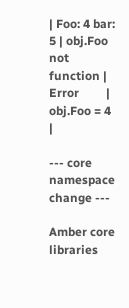| Foo: 4 bar: 5 | obj.Foo not function | Error         | obj.Foo = 4  |

--- core namespace change ---

Amber core libraries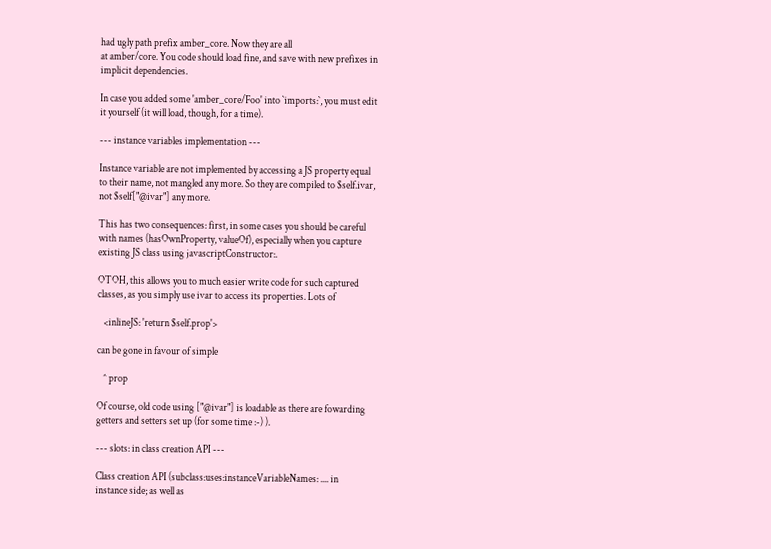had ugly path prefix amber_core. Now they are all
at amber/core. You code should load fine, and save with new prefixes in
implicit dependencies.

In case you added some 'amber_core/Foo' into `imports:`, you must edit
it yourself (it will load, though, for a time).

--- instance variables implementation ---

Instance variable are not implemented by accessing a JS property equal
to their name, not mangled any more. So they are compiled to $self.ivar,
not $self["@ivar"] any more.

This has two consequences: first, in some cases you should be careful
with names (hasOwnProperty, valueOf), especially when you capture
existing JS class using javascriptConstructor:.

OTOH, this allows you to much easier write code for such captured
classes, as you simply use ivar to access its properties. Lots of

   <inlineJS: 'return $self.prop'>

can be gone in favour of simple

   ^ prop

Of course, old code using ["@ivar"] is loadable as there are fowarding
getters and setters set up (for some time :-) ).

--- slots: in class creation API ---

Class creation API (subclass:uses:instanceVariableNames: .... in
instance side; as well as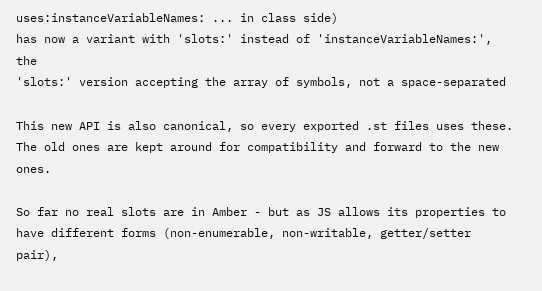uses:instanceVariableNames: ... in class side)
has now a variant with 'slots:' instead of 'instanceVariableNames:', the
'slots:' version accepting the array of symbols, not a space-separated

This new API is also canonical, so every exported .st files uses these.
The old ones are kept around for compatibility and forward to the new ones.

So far no real slots are in Amber - but as JS allows its properties to
have different forms (non-enumerable, non-writable, getter/setter pair),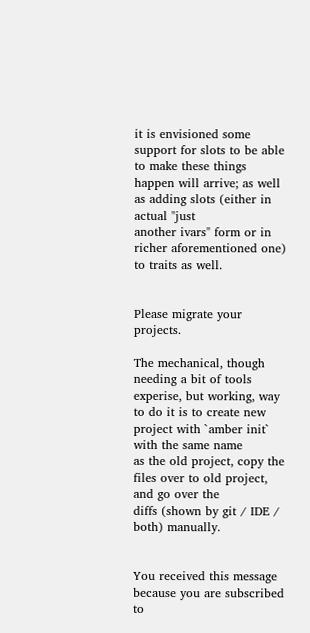it is envisioned some support for slots to be able to make these things
happen will arrive; as well as adding slots (either in actual "just
another ivars" form or in richer aforementioned one) to traits as well.


Please migrate your projects.

The mechanical, though needing a bit of tools experise, but working, way
to do it is to create new project with `amber init` with the same name
as the old project, copy the files over to old project, and go over the
diffs (shown by git / IDE / both) manually.


You received this message because you are subscribed to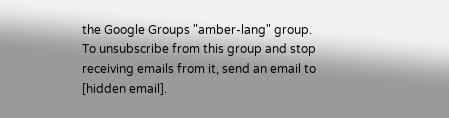the Google Groups "amber-lang" group.
To unsubscribe from this group and stop receiving emails from it, send an email to [hidden email].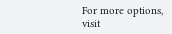For more options, visit